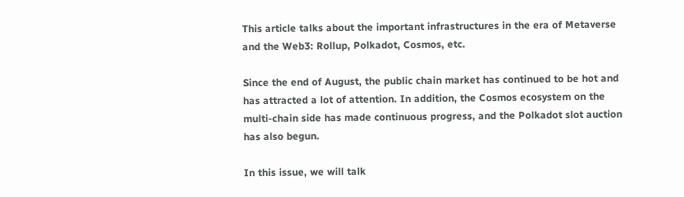This article talks about the important infrastructures in the era of Metaverse and the Web3: Rollup, Polkadot, Cosmos, etc.

Since the end of August, the public chain market has continued to be hot and has attracted a lot of attention. In addition, the Cosmos ecosystem on the multi-chain side has made continuous progress, and the Polkadot slot auction has also begun.

In this issue, we will talk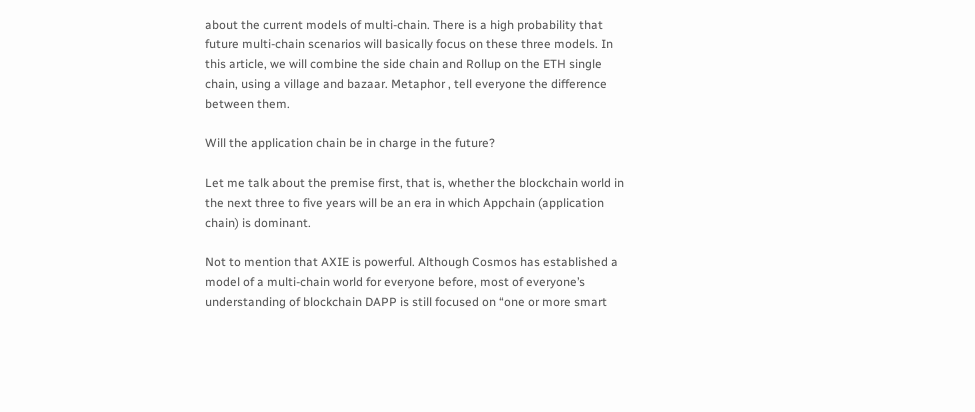about the current models of multi-chain. There is a high probability that future multi-chain scenarios will basically focus on these three models. In this article, we will combine the side chain and Rollup on the ETH single chain, using a village and bazaar. Metaphor , tell everyone the difference between them.

Will the application chain be in charge in the future?

Let me talk about the premise first, that is, whether the blockchain world in the next three to five years will be an era in which Appchain (application chain) is dominant.

Not to mention that AXIE is powerful. Although Cosmos has established a model of a multi-chain world for everyone before, most of everyone’s understanding of blockchain DAPP is still focused on “one or more smart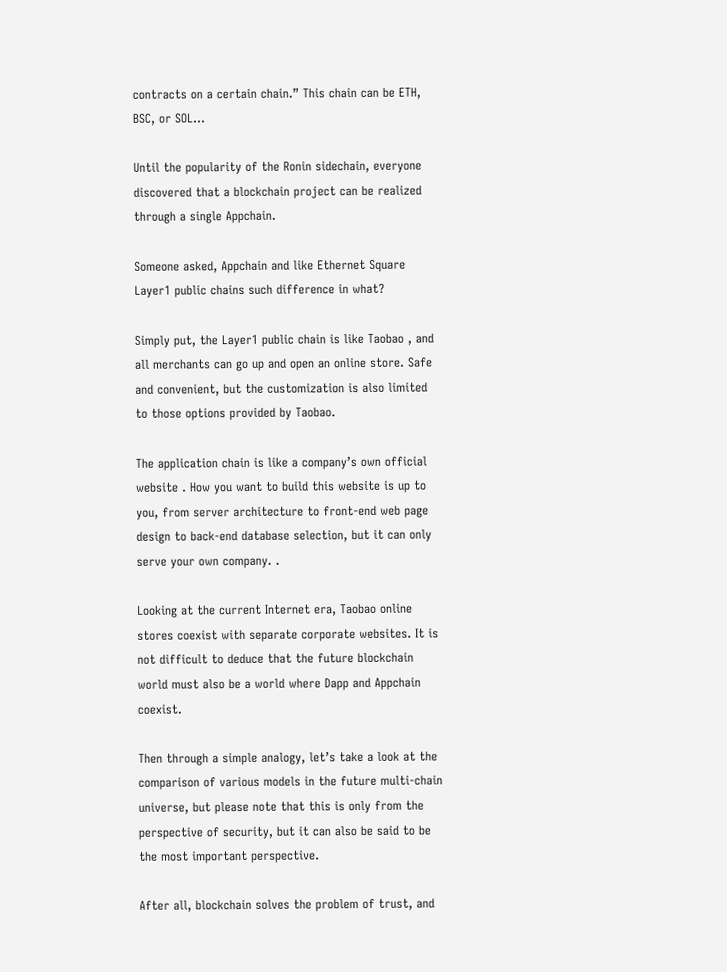contracts on a certain chain.” This chain can be ETH, BSC, or SOL…

Until the popularity of the Ronin sidechain, everyone discovered that a blockchain project can be realized through a single Appchain.

Someone asked, Appchain and like Ethernet Square Layer1 public chains such difference in what?

Simply put, the Layer1 public chain is like Taobao , and all merchants can go up and open an online store. Safe and convenient, but the customization is also limited to those options provided by Taobao.

The application chain is like a company’s own official website . How you want to build this website is up to you, from server architecture to front-end web page design to back-end database selection, but it can only serve your own company. .

Looking at the current Internet era, Taobao online stores coexist with separate corporate websites. It is not difficult to deduce that the future blockchain world must also be a world where Dapp and Appchain coexist.

Then through a simple analogy, let’s take a look at the comparison of various models in the future multi-chain universe, but please note that this is only from the perspective of security, but it can also be said to be the most important perspective.

After all, blockchain solves the problem of trust, and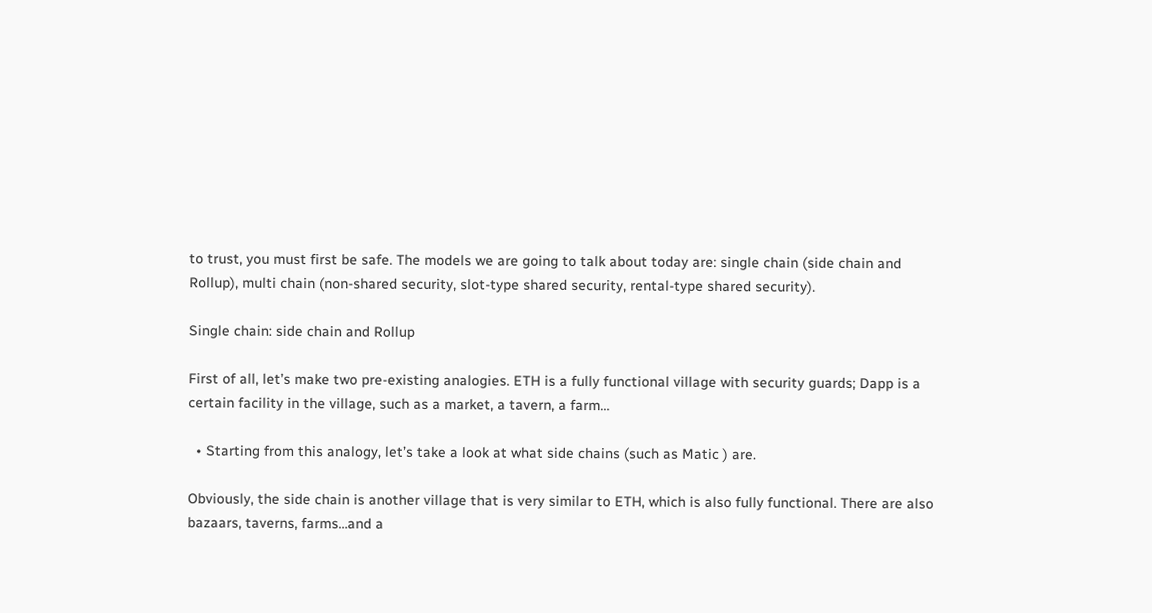to trust, you must first be safe. The models we are going to talk about today are: single chain (side chain and Rollup), multi chain (non-shared security, slot-type shared security, rental-type shared security).

Single chain: side chain and Rollup

First of all, let’s make two pre-existing analogies. ETH is a fully functional village with security guards; Dapp is a certain facility in the village, such as a market, a tavern, a farm…

  • Starting from this analogy, let’s take a look at what side chains (such as Matic ) are.

Obviously, the side chain is another village that is very similar to ETH, which is also fully functional. There are also bazaars, taverns, farms…and a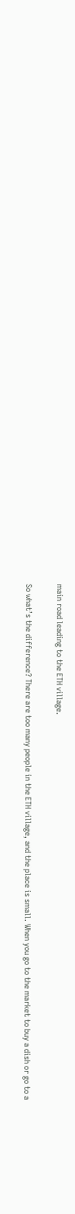main road leading to the ETH village.

So what’s the difference? There are too many people in the ETH village, and the place is small. When you go to the market to buy a dish or go to a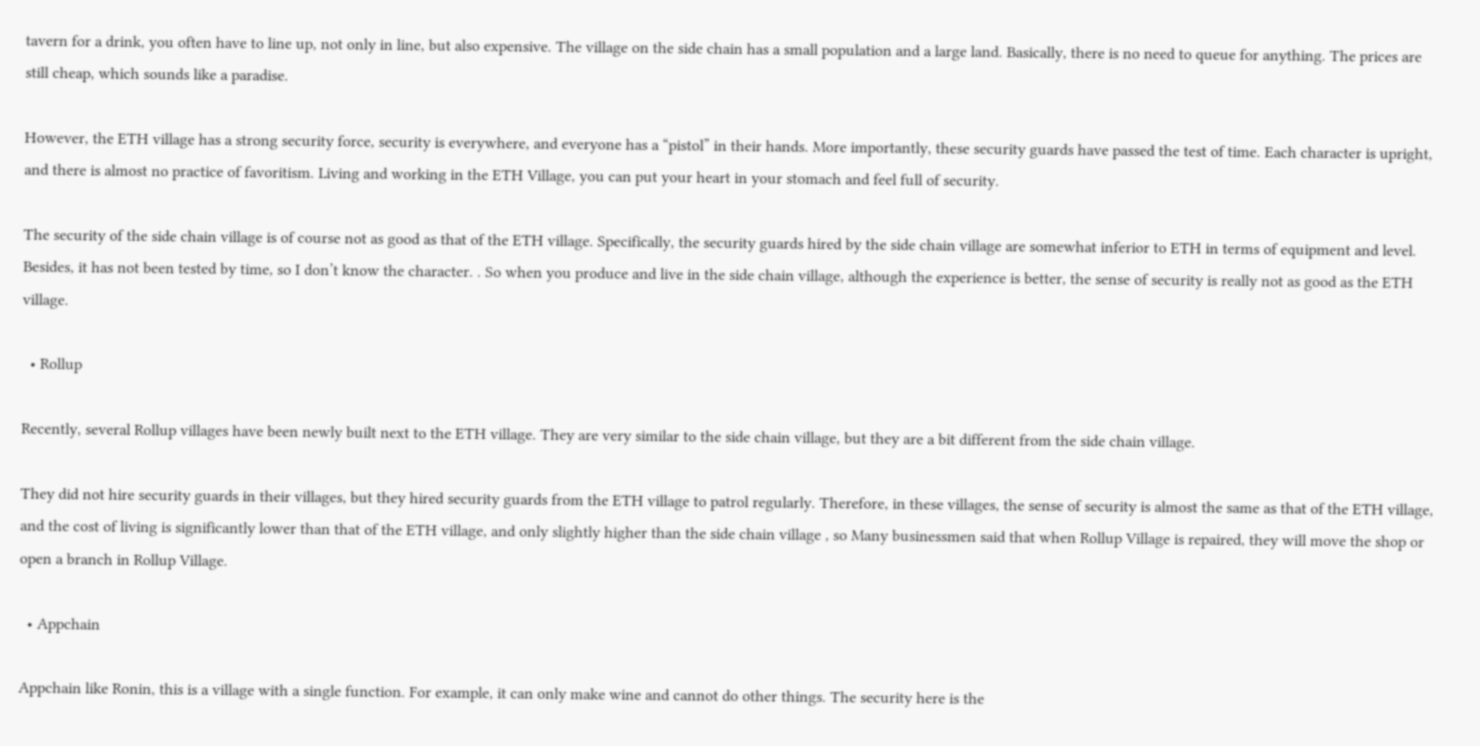tavern for a drink, you often have to line up, not only in line, but also expensive. The village on the side chain has a small population and a large land. Basically, there is no need to queue for anything. The prices are still cheap, which sounds like a paradise.

However, the ETH village has a strong security force, security is everywhere, and everyone has a “pistol” in their hands. More importantly, these security guards have passed the test of time. Each character is upright, and there is almost no practice of favoritism. Living and working in the ETH Village, you can put your heart in your stomach and feel full of security.

The security of the side chain village is of course not as good as that of the ETH village. Specifically, the security guards hired by the side chain village are somewhat inferior to ETH in terms of equipment and level. Besides, it has not been tested by time, so I don’t know the character. . So when you produce and live in the side chain village, although the experience is better, the sense of security is really not as good as the ETH village.

  • Rollup

Recently, several Rollup villages have been newly built next to the ETH village. They are very similar to the side chain village, but they are a bit different from the side chain village.

They did not hire security guards in their villages, but they hired security guards from the ETH village to patrol regularly. Therefore, in these villages, the sense of security is almost the same as that of the ETH village, and the cost of living is significantly lower than that of the ETH village, and only slightly higher than the side chain village , so Many businessmen said that when Rollup Village is repaired, they will move the shop or open a branch in Rollup Village.

  • Appchain

Appchain like Ronin, this is a village with a single function. For example, it can only make wine and cannot do other things. The security here is the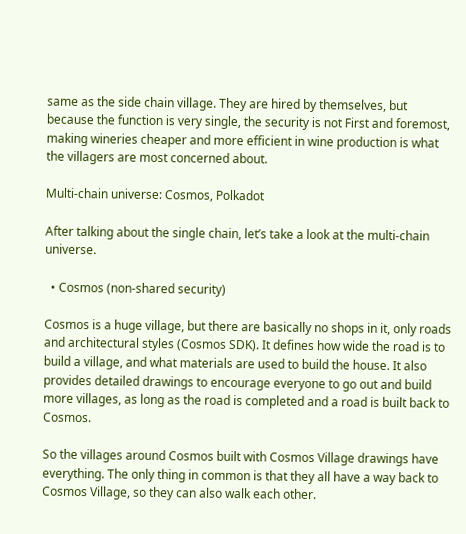same as the side chain village. They are hired by themselves, but because the function is very single, the security is not First and foremost, making wineries cheaper and more efficient in wine production is what the villagers are most concerned about.

Multi-chain universe: Cosmos, Polkadot

After talking about the single chain, let’s take a look at the multi-chain universe.

  • Cosmos (non-shared security)

Cosmos is a huge village, but there are basically no shops in it, only roads and architectural styles (Cosmos SDK). It defines how wide the road is to build a village, and what materials are used to build the house. It also provides detailed drawings to encourage everyone to go out and build more villages, as long as the road is completed and a road is built back to Cosmos.

So the villages around Cosmos built with Cosmos Village drawings have everything. The only thing in common is that they all have a way back to Cosmos Village, so they can also walk each other.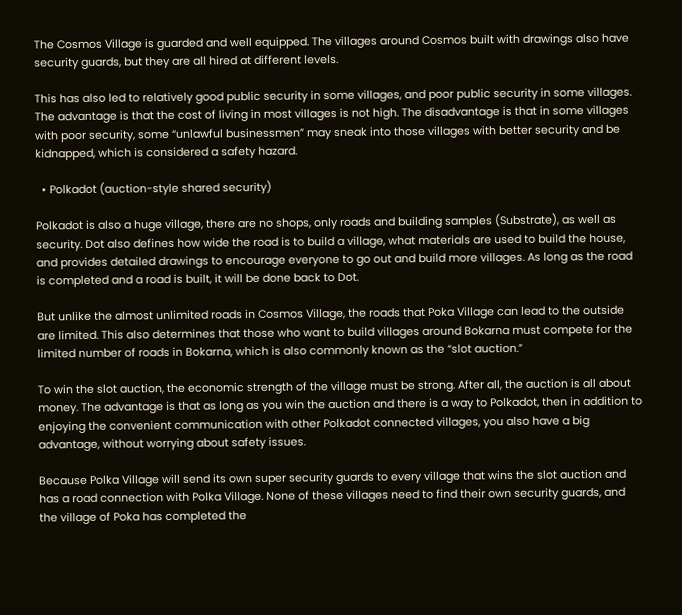The Cosmos Village is guarded and well equipped. The villages around Cosmos built with drawings also have security guards, but they are all hired at different levels.

This has also led to relatively good public security in some villages, and poor public security in some villages. The advantage is that the cost of living in most villages is not high. The disadvantage is that in some villages with poor security, some “unlawful businessmen” may sneak into those villages with better security and be kidnapped, which is considered a safety hazard.

  • Polkadot (auction-style shared security)

Polkadot is also a huge village, there are no shops, only roads and building samples (Substrate), as well as security. Dot also defines how wide the road is to build a village, what materials are used to build the house, and provides detailed drawings to encourage everyone to go out and build more villages. As long as the road is completed and a road is built, it will be done back to Dot.

But unlike the almost unlimited roads in Cosmos Village, the roads that Poka Village can lead to the outside are limited. This also determines that those who want to build villages around Bokarna must compete for the limited number of roads in Bokarna, which is also commonly known as the “slot auction.”

To win the slot auction, the economic strength of the village must be strong. After all, the auction is all about money. The advantage is that as long as you win the auction and there is a way to Polkadot, then in addition to enjoying the convenient communication with other Polkadot connected villages, you also have a big advantage, without worrying about safety issues.

Because Polka Village will send its own super security guards to every village that wins the slot auction and has a road connection with Polka Village. None of these villages need to find their own security guards, and the village of Poka has completed the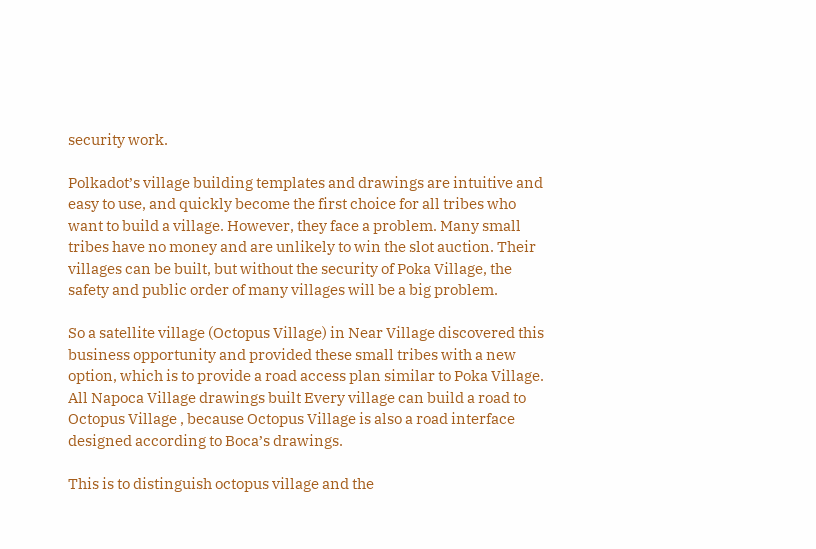security work.

Polkadot’s village building templates and drawings are intuitive and easy to use, and quickly become the first choice for all tribes who want to build a village. However, they face a problem. Many small tribes have no money and are unlikely to win the slot auction. Their villages can be built, but without the security of Poka Village, the safety and public order of many villages will be a big problem.

So a satellite village (Octopus Village) in Near Village discovered this business opportunity and provided these small tribes with a new option, which is to provide a road access plan similar to Poka Village. All Napoca Village drawings built Every village can build a road to Octopus Village , because Octopus Village is also a road interface designed according to Boca’s drawings.

This is to distinguish octopus village and the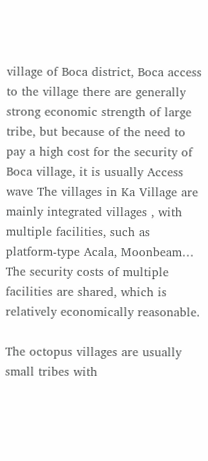village of Boca district, Boca access to the village there are generally strong economic strength of large tribe, but because of the need to pay a high cost for the security of Boca village, it is usually Access wave The villages in Ka Village are mainly integrated villages , with multiple facilities, such as platform-type Acala, Moonbeam… The security costs of multiple facilities are shared, which is relatively economically reasonable.

The octopus villages are usually small tribes with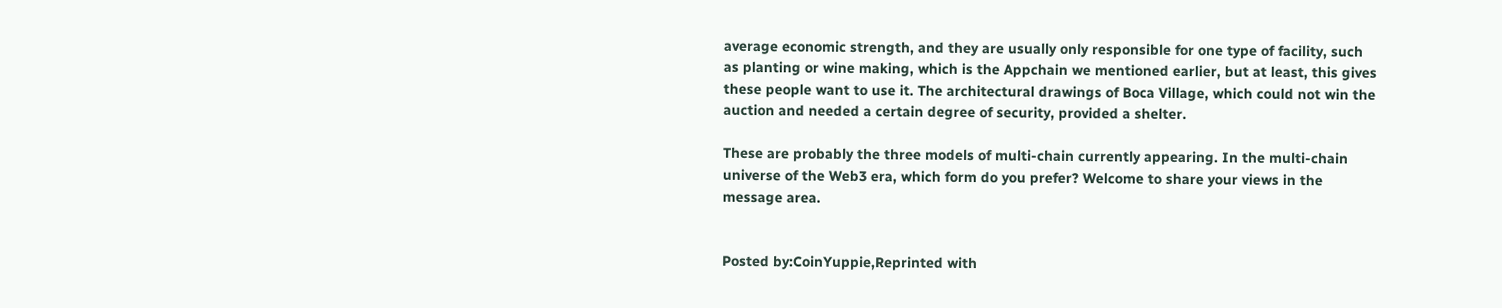average economic strength, and they are usually only responsible for one type of facility, such as planting or wine making, which is the Appchain we mentioned earlier, but at least, this gives these people want to use it. The architectural drawings of Boca Village, which could not win the auction and needed a certain degree of security, provided a shelter.

These are probably the three models of multi-chain currently appearing. In the multi-chain universe of the Web3 era, which form do you prefer? Welcome to share your views in the message area.


Posted by:CoinYuppie,Reprinted with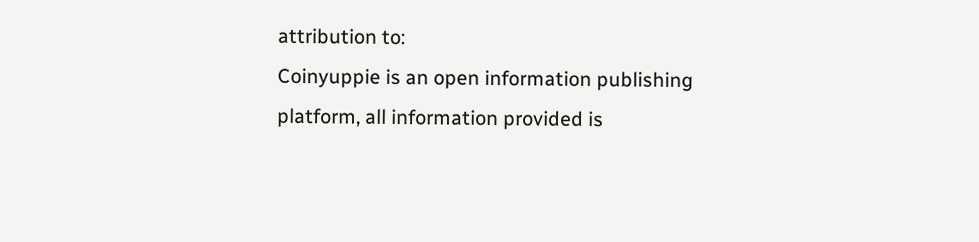attribution to:
Coinyuppie is an open information publishing platform, all information provided is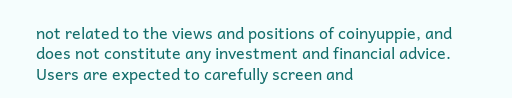not related to the views and positions of coinyuppie, and does not constitute any investment and financial advice. Users are expected to carefully screen and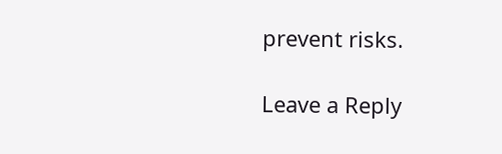prevent risks.

Leave a Reply